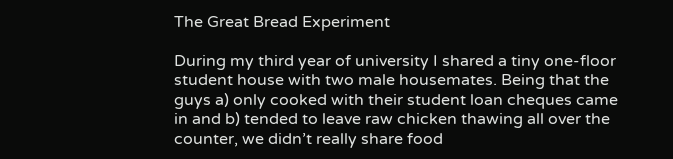The Great Bread Experiment

During my third year of university I shared a tiny one-floor student house with two male housemates. Being that the guys a) only cooked with their student loan cheques came in and b) tended to leave raw chicken thawing all over the counter, we didn’t really share food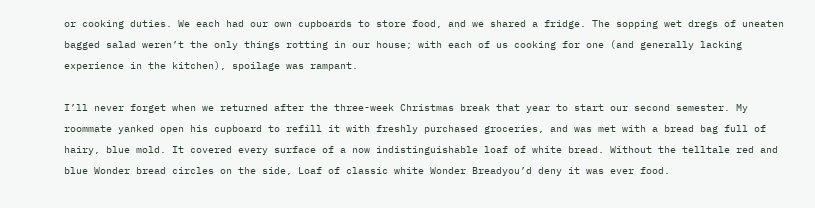or cooking duties. We each had our own cupboards to store food, and we shared a fridge. The sopping wet dregs of uneaten bagged salad weren’t the only things rotting in our house; with each of us cooking for one (and generally lacking experience in the kitchen), spoilage was rampant.

I’ll never forget when we returned after the three-week Christmas break that year to start our second semester. My roommate yanked open his cupboard to refill it with freshly purchased groceries, and was met with a bread bag full of hairy, blue mold. It covered every surface of a now indistinguishable loaf of white bread. Without the telltale red and blue Wonder bread circles on the side, Loaf of classic white Wonder Breadyou’d deny it was ever food.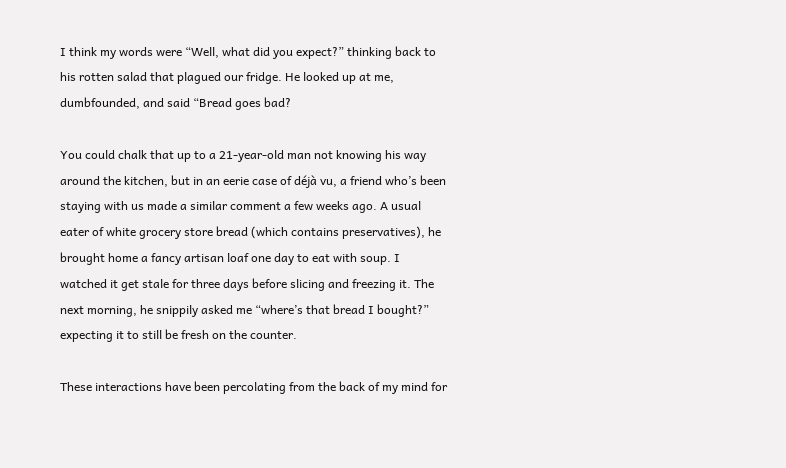I think my words were “Well, what did you expect?” thinking back to his rotten salad that plagued our fridge. He looked up at me, dumbfounded, and said “Bread goes bad?

You could chalk that up to a 21-year-old man not knowing his way around the kitchen, but in an eerie case of déjà vu, a friend who’s been staying with us made a similar comment a few weeks ago. A usual eater of white grocery store bread (which contains preservatives), he brought home a fancy artisan loaf one day to eat with soup. I watched it get stale for three days before slicing and freezing it. The next morning, he snippily asked me “where’s that bread I bought?” expecting it to still be fresh on the counter.

These interactions have been percolating from the back of my mind for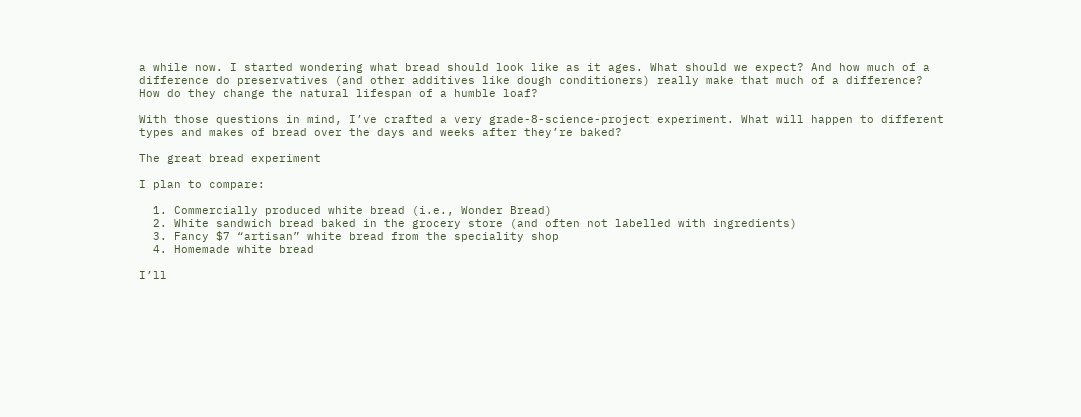a while now. I started wondering what bread should look like as it ages. What should we expect? And how much of a difference do preservatives (and other additives like dough conditioners) really make that much of a difference? How do they change the natural lifespan of a humble loaf?

With those questions in mind, I’ve crafted a very grade-8-science-project experiment. What will happen to different types and makes of bread over the days and weeks after they’re baked?

The great bread experiment

I plan to compare:

  1. Commercially produced white bread (i.e., Wonder Bread)
  2. White sandwich bread baked in the grocery store (and often not labelled with ingredients)
  3. Fancy $7 “artisan” white bread from the speciality shop
  4. Homemade white bread

I’ll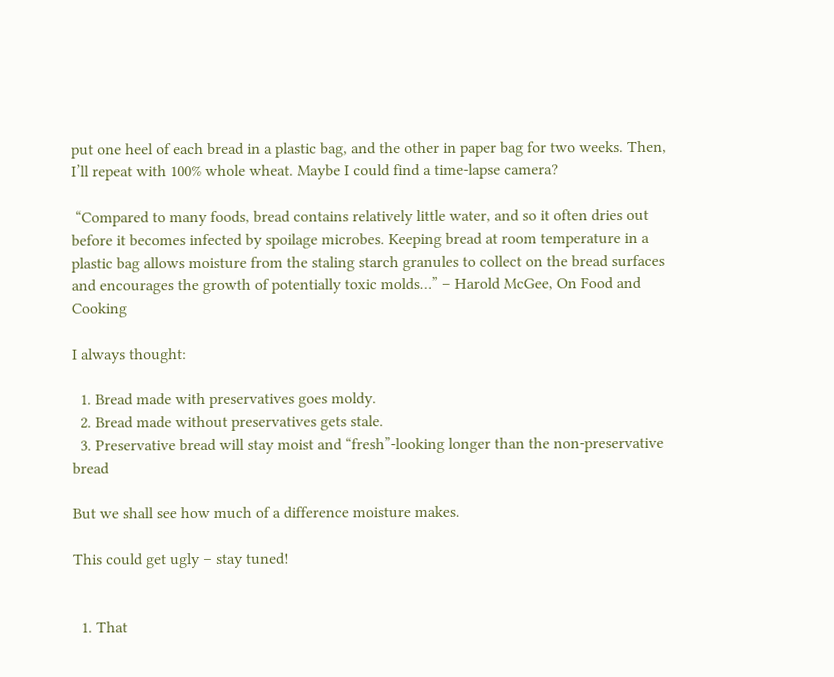put one heel of each bread in a plastic bag, and the other in paper bag for two weeks. Then, I’ll repeat with 100% whole wheat. Maybe I could find a time-lapse camera?

 “Compared to many foods, bread contains relatively little water, and so it often dries out before it becomes infected by spoilage microbes. Keeping bread at room temperature in a plastic bag allows moisture from the staling starch granules to collect on the bread surfaces and encourages the growth of potentially toxic molds…” – Harold McGee, On Food and Cooking

I always thought:

  1. Bread made with preservatives goes moldy.
  2. Bread made without preservatives gets stale.
  3. Preservative bread will stay moist and “fresh”-looking longer than the non-preservative bread

But we shall see how much of a difference moisture makes.

This could get ugly – stay tuned!


  1. That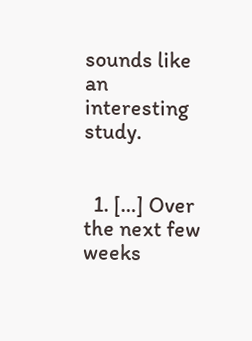sounds like an interesting study.


  1. […] Over the next few weeks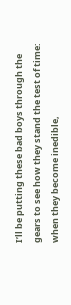I’ll be putting these bad boys through the gears to see how they stand the test of time: when they become inedible,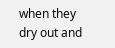when they dry out and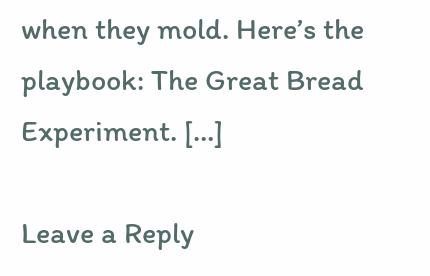when they mold. Here’s the playbook: The Great Bread Experiment. […]

Leave a Reply